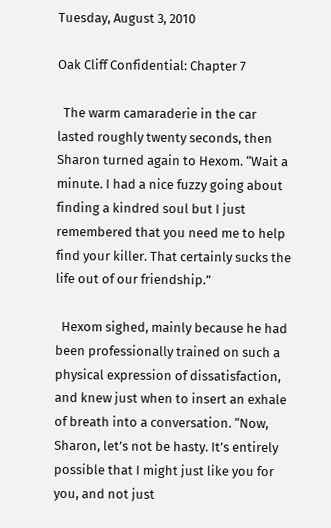Tuesday, August 3, 2010

Oak Cliff Confidential: Chapter 7

  The warm camaraderie in the car lasted roughly twenty seconds, then Sharon turned again to Hexom. “Wait a minute. I had a nice fuzzy going about finding a kindred soul but I just remembered that you need me to help find your killer. That certainly sucks the life out of our friendship.”

  Hexom sighed, mainly because he had been professionally trained on such a physical expression of dissatisfaction, and knew just when to insert an exhale of breath into a conversation. “Now, Sharon, let’s not be hasty. It’s entirely possible that I might just like you for you, and not just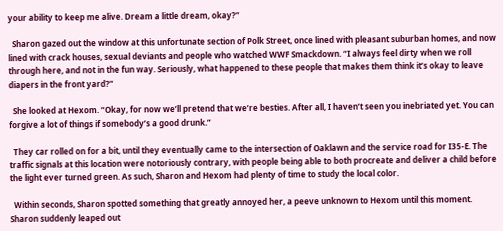your ability to keep me alive. Dream a little dream, okay?”

  Sharon gazed out the window at this unfortunate section of Polk Street, once lined with pleasant suburban homes, and now lined with crack houses, sexual deviants and people who watched WWF Smackdown. “I always feel dirty when we roll through here, and not in the fun way. Seriously, what happened to these people that makes them think it’s okay to leave diapers in the front yard?”

  She looked at Hexom. “Okay, for now we’ll pretend that we’re besties. After all, I haven’t seen you inebriated yet. You can forgive a lot of things if somebody’s a good drunk.”

  They car rolled on for a bit, until they eventually came to the intersection of Oaklawn and the service road for I35-E. The traffic signals at this location were notoriously contrary, with people being able to both procreate and deliver a child before the light ever turned green. As such, Sharon and Hexom had plenty of time to study the local color.

  Within seconds, Sharon spotted something that greatly annoyed her, a peeve unknown to Hexom until this moment. Sharon suddenly leaped out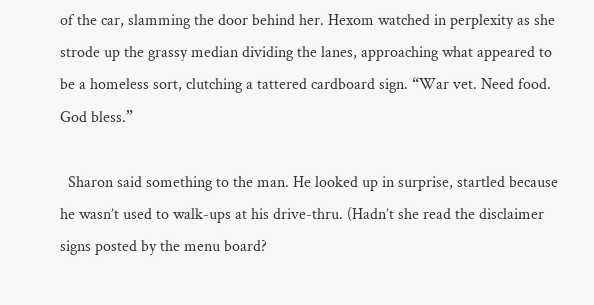of the car, slamming the door behind her. Hexom watched in perplexity as she strode up the grassy median dividing the lanes, approaching what appeared to be a homeless sort, clutching a tattered cardboard sign. “War vet. Need food. God bless.”

  Sharon said something to the man. He looked up in surprise, startled because he wasn’t used to walk-ups at his drive-thru. (Hadn’t she read the disclaimer signs posted by the menu board?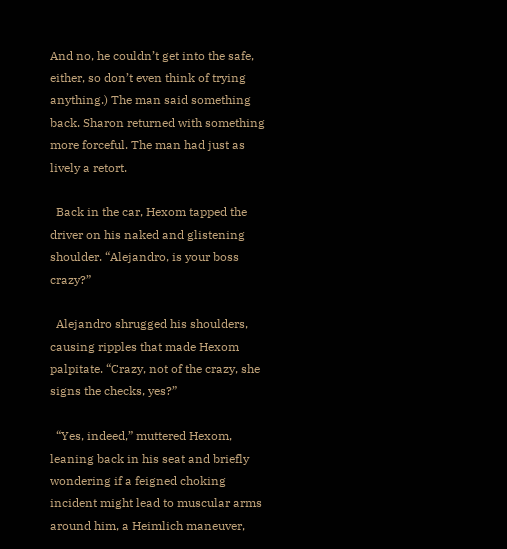And no, he couldn’t get into the safe, either, so don’t even think of trying anything.) The man said something back. Sharon returned with something more forceful. The man had just as lively a retort.

  Back in the car, Hexom tapped the driver on his naked and glistening shoulder. “Alejandro, is your boss crazy?”

  Alejandro shrugged his shoulders, causing ripples that made Hexom palpitate. “Crazy, not of the crazy, she signs the checks, yes?”

  “Yes, indeed,” muttered Hexom, leaning back in his seat and briefly wondering if a feigned choking incident might lead to muscular arms around him, a Heimlich maneuver,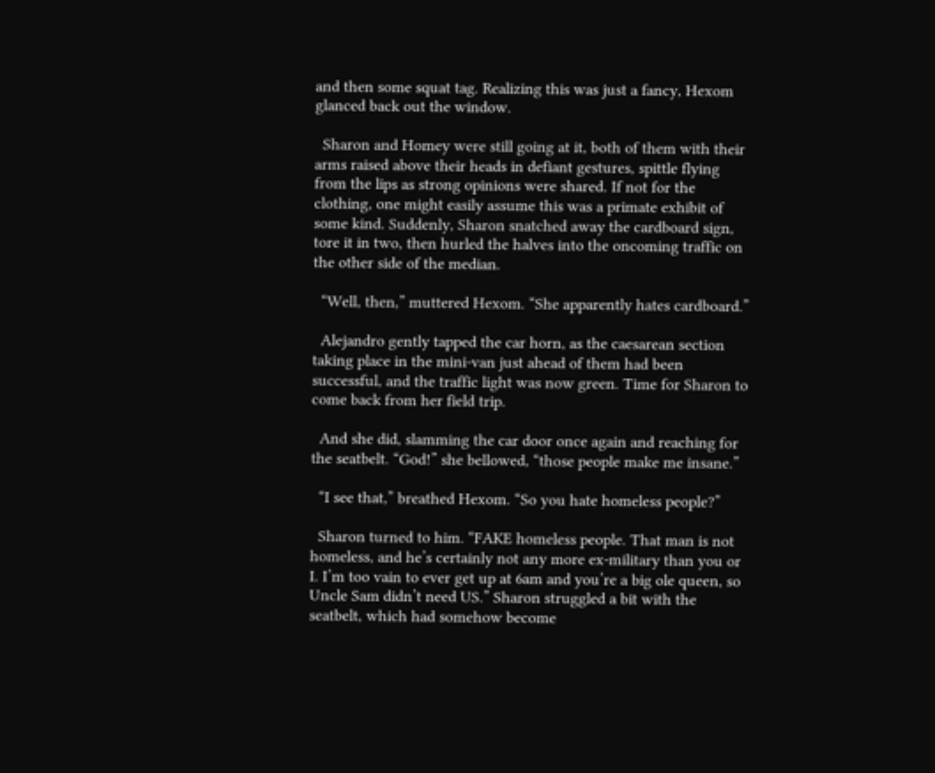and then some squat tag. Realizing this was just a fancy, Hexom glanced back out the window.

  Sharon and Homey were still going at it, both of them with their arms raised above their heads in defiant gestures, spittle flying from the lips as strong opinions were shared. If not for the clothing, one might easily assume this was a primate exhibit of some kind. Suddenly, Sharon snatched away the cardboard sign, tore it in two, then hurled the halves into the oncoming traffic on the other side of the median.

  “Well, then,” muttered Hexom. “She apparently hates cardboard.”

  Alejandro gently tapped the car horn, as the caesarean section taking place in the mini-van just ahead of them had been successful, and the traffic light was now green. Time for Sharon to come back from her field trip.

  And she did, slamming the car door once again and reaching for the seatbelt. “God!” she bellowed, “those people make me insane.”

  “I see that,” breathed Hexom. “So you hate homeless people?”

  Sharon turned to him. “FAKE homeless people. That man is not homeless, and he’s certainly not any more ex-military than you or I. I’m too vain to ever get up at 6am and you’re a big ole queen, so Uncle Sam didn’t need US.” Sharon struggled a bit with the seatbelt, which had somehow become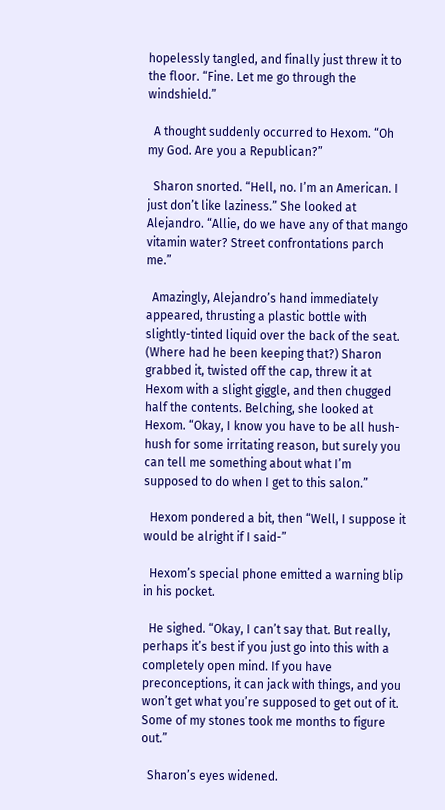hopelessly tangled, and finally just threw it to the floor. “Fine. Let me go through the windshield.”

  A thought suddenly occurred to Hexom. “Oh my God. Are you a Republican?”

  Sharon snorted. “Hell, no. I’m an American. I just don’t like laziness.” She looked at Alejandro. “Allie, do we have any of that mango vitamin water? Street confrontations parch me.”

  Amazingly, Alejandro’s hand immediately appeared, thrusting a plastic bottle with slightly-tinted liquid over the back of the seat. (Where had he been keeping that?) Sharon grabbed it, twisted off the cap, threw it at Hexom with a slight giggle, and then chugged half the contents. Belching, she looked at Hexom. “Okay, I know you have to be all hush-hush for some irritating reason, but surely you can tell me something about what I’m supposed to do when I get to this salon.”

  Hexom pondered a bit, then “Well, I suppose it would be alright if I said-”

  Hexom’s special phone emitted a warning blip in his pocket.

  He sighed. “Okay, I can’t say that. But really, perhaps it’s best if you just go into this with a completely open mind. If you have preconceptions, it can jack with things, and you won’t get what you’re supposed to get out of it. Some of my stones took me months to figure out.”

  Sharon’s eyes widened.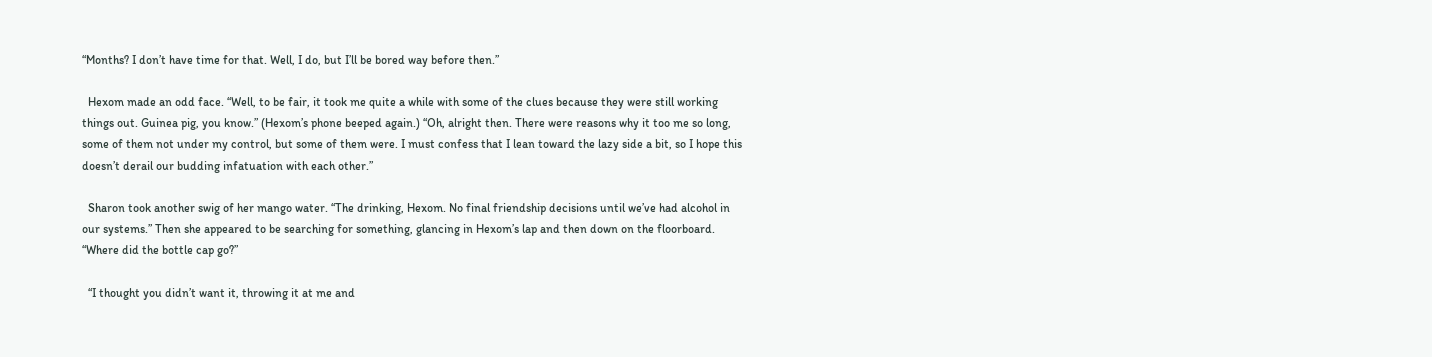“Months? I don’t have time for that. Well, I do, but I’ll be bored way before then.”

  Hexom made an odd face. “Well, to be fair, it took me quite a while with some of the clues because they were still working things out. Guinea pig, you know.” (Hexom’s phone beeped again.) “Oh, alright then. There were reasons why it too me so long, some of them not under my control, but some of them were. I must confess that I lean toward the lazy side a bit, so I hope this doesn’t derail our budding infatuation with each other.”

  Sharon took another swig of her mango water. “The drinking, Hexom. No final friendship decisions until we’ve had alcohol in our systems.” Then she appeared to be searching for something, glancing in Hexom’s lap and then down on the floorboard. “Where did the bottle cap go?”

  “I thought you didn’t want it, throwing it at me and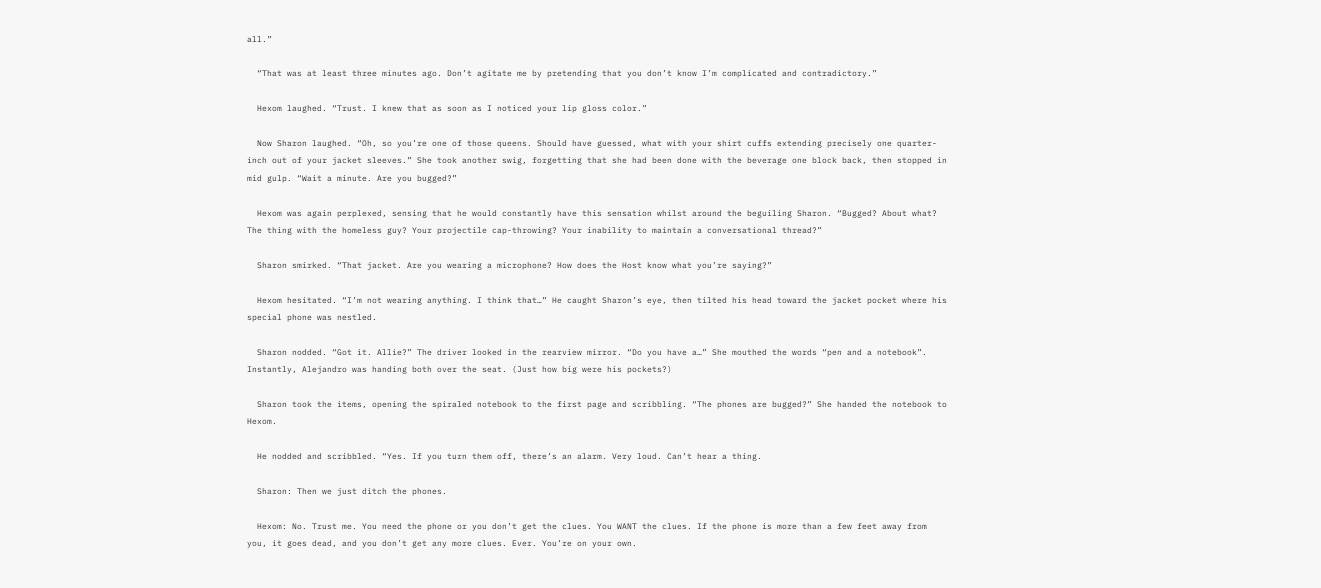all.”

  “That was at least three minutes ago. Don’t agitate me by pretending that you don’t know I’m complicated and contradictory.”

  Hexom laughed. “Trust. I knew that as soon as I noticed your lip gloss color.”

  Now Sharon laughed. “Oh, so you’re one of those queens. Should have guessed, what with your shirt cuffs extending precisely one quarter-inch out of your jacket sleeves.” She took another swig, forgetting that she had been done with the beverage one block back, then stopped in mid gulp. “Wait a minute. Are you bugged?”

  Hexom was again perplexed, sensing that he would constantly have this sensation whilst around the beguiling Sharon. “Bugged? About what? The thing with the homeless guy? Your projectile cap-throwing? Your inability to maintain a conversational thread?”

  Sharon smirked. “That jacket. Are you wearing a microphone? How does the Host know what you’re saying?”

  Hexom hesitated. “I’m not wearing anything. I think that…” He caught Sharon’s eye, then tilted his head toward the jacket pocket where his special phone was nestled.

  Sharon nodded. “Got it. Allie?” The driver looked in the rearview mirror. “Do you have a…” She mouthed the words “pen and a notebook”. Instantly, Alejandro was handing both over the seat. (Just how big were his pockets?)

  Sharon took the items, opening the spiraled notebook to the first page and scribbling. “The phones are bugged?” She handed the notebook to Hexom.

  He nodded and scribbled. “Yes. If you turn them off, there’s an alarm. Very loud. Can’t hear a thing.

  Sharon: Then we just ditch the phones.

  Hexom: No. Trust me. You need the phone or you don’t get the clues. You WANT the clues. If the phone is more than a few feet away from you, it goes dead, and you don’t get any more clues. Ever. You’re on your own.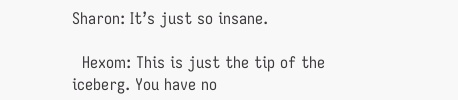Sharon: It’s just so insane.

  Hexom: This is just the tip of the iceberg. You have no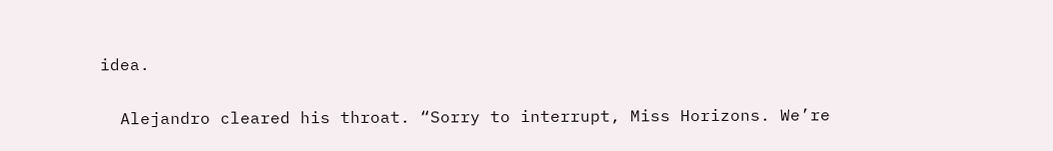idea.

  Alejandro cleared his throat. “Sorry to interrupt, Miss Horizons. We’re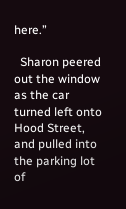here.”

  Sharon peered out the window as the car turned left onto Hood Street, and pulled into the parking lot of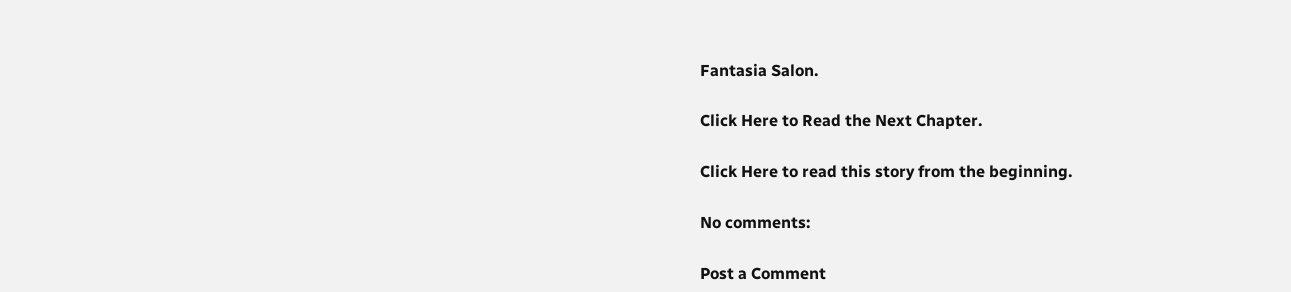Fantasia Salon.

Click Here to Read the Next Chapter.

Click Here to read this story from the beginning.

No comments:

Post a Comment